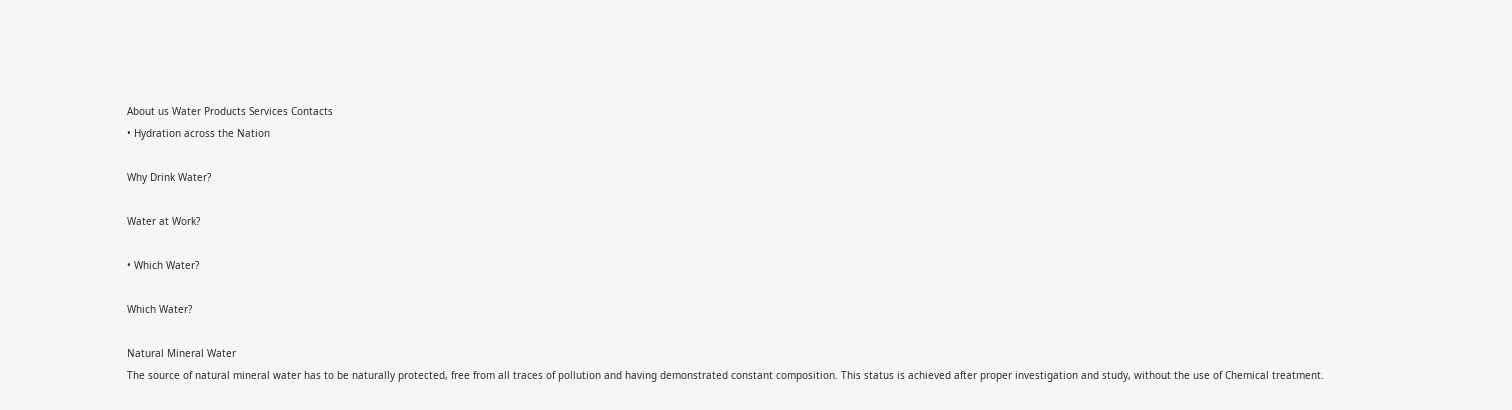About us Water Products Services Contacts
• Hydration across the Nation

Why Drink Water?

Water at Work?

• Which Water?

Which Water?

Natural Mineral Water
The source of natural mineral water has to be naturally protected, free from all traces of pollution and having demonstrated constant composition. This status is achieved after proper investigation and study, without the use of Chemical treatment.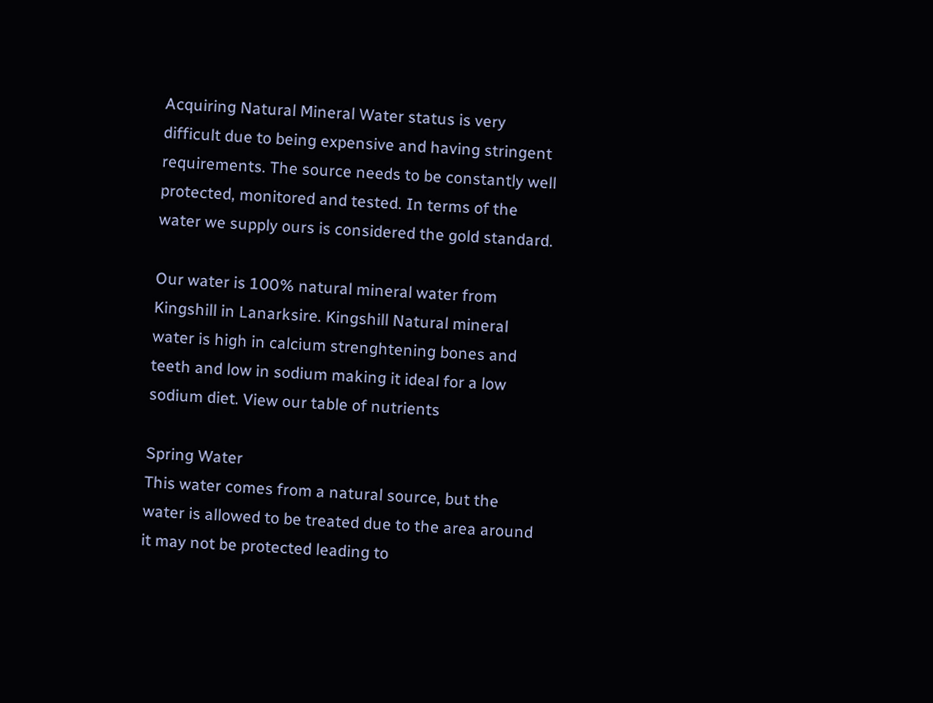Acquiring Natural Mineral Water status is very difficult due to being expensive and having stringent requirements. The source needs to be constantly well protected, monitored and tested. In terms of the water we supply ours is considered the gold standard.

Our water is 100% natural mineral water from Kingshill in Lanarksire. Kingshill Natural mineral water is high in calcium strenghtening bones and teeth and low in sodium making it ideal for a low sodium diet. View our table of nutrients

Spring Water
This water comes from a natural source, but the water is allowed to be treated due to the area around it may not be protected leading to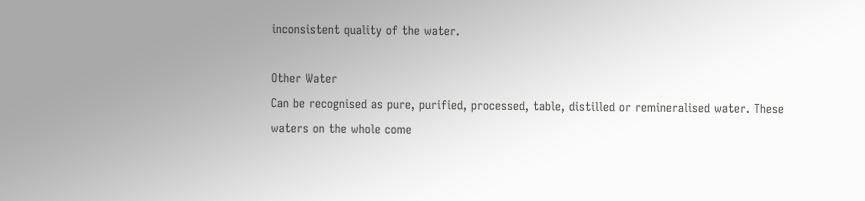inconsistent quality of the water.

Other Water
Can be recognised as pure, purified, processed, table, distilled or remineralised water. These waters on the whole come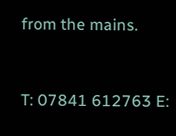from the mains.


T: 07841 612763 E: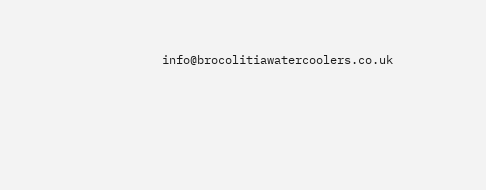info@brocolitiawatercoolers.co.uk